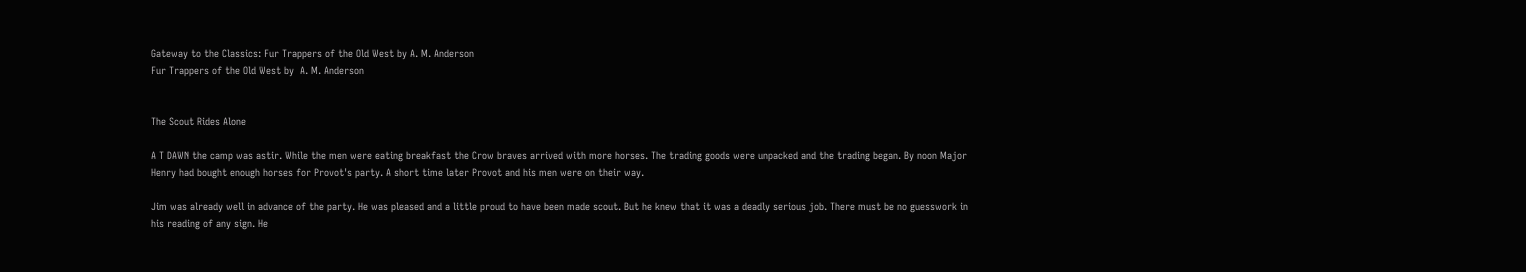Gateway to the Classics: Fur Trappers of the Old West by A. M. Anderson
Fur Trappers of the Old West by  A. M. Anderson


The Scout Rides Alone

A T DAWN the camp was astir. While the men were eating breakfast the Crow braves arrived with more horses. The trading goods were unpacked and the trading began. By noon Major Henry had bought enough horses for Provot's party. A short time later Provot and his men were on their way.

Jim was already well in advance of the party. He was pleased and a little proud to have been made scout. But he knew that it was a deadly serious job. There must be no guesswork in his reading of any sign. He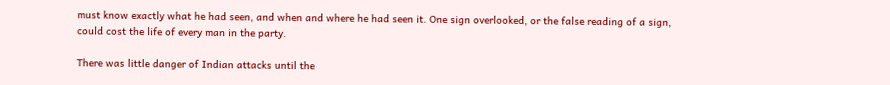must know exactly what he had seen, and when and where he had seen it. One sign overlooked, or the false reading of a sign, could cost the life of every man in the party.

There was little danger of Indian attacks until the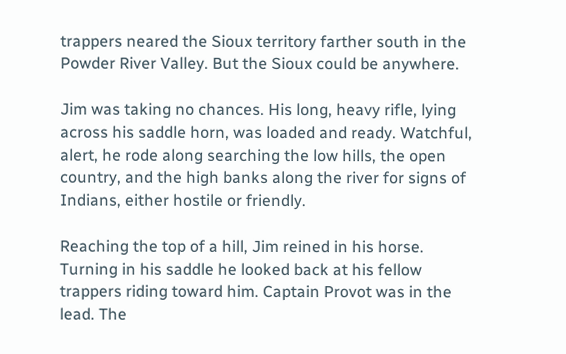trappers neared the Sioux territory farther south in the Powder River Valley. But the Sioux could be anywhere.

Jim was taking no chances. His long, heavy rifle, lying across his saddle horn, was loaded and ready. Watchful, alert, he rode along searching the low hills, the open country, and the high banks along the river for signs of Indians, either hostile or friendly.

Reaching the top of a hill, Jim reined in his horse. Turning in his saddle he looked back at his fellow trappers riding toward him. Captain Provot was in the lead. The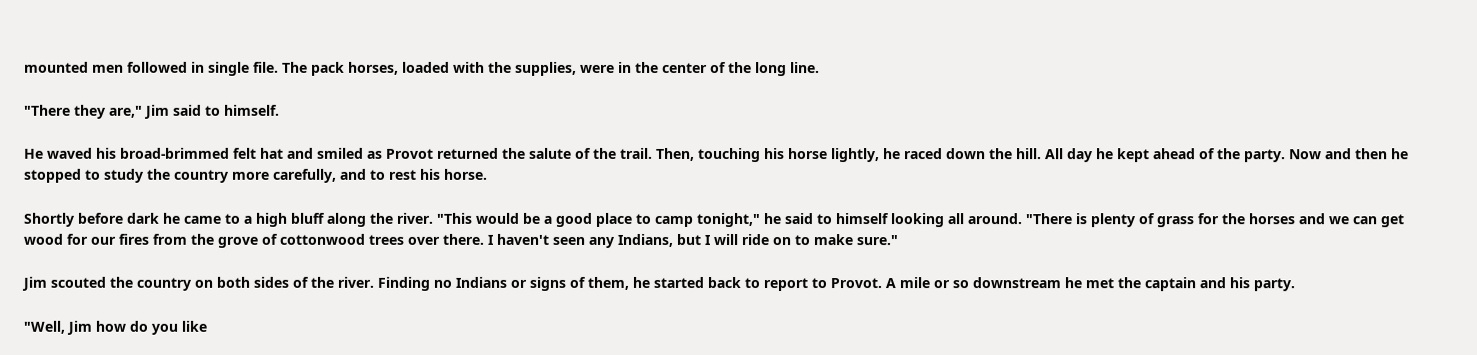mounted men followed in single file. The pack horses, loaded with the supplies, were in the center of the long line.

"There they are," Jim said to himself.

He waved his broad-brimmed felt hat and smiled as Provot returned the salute of the trail. Then, touching his horse lightly, he raced down the hill. All day he kept ahead of the party. Now and then he stopped to study the country more carefully, and to rest his horse.

Shortly before dark he came to a high bluff along the river. "This would be a good place to camp tonight," he said to himself looking all around. "There is plenty of grass for the horses and we can get wood for our fires from the grove of cottonwood trees over there. I haven't seen any Indians, but I will ride on to make sure."

Jim scouted the country on both sides of the river. Finding no Indians or signs of them, he started back to report to Provot. A mile or so downstream he met the captain and his party.

"Well, Jim how do you like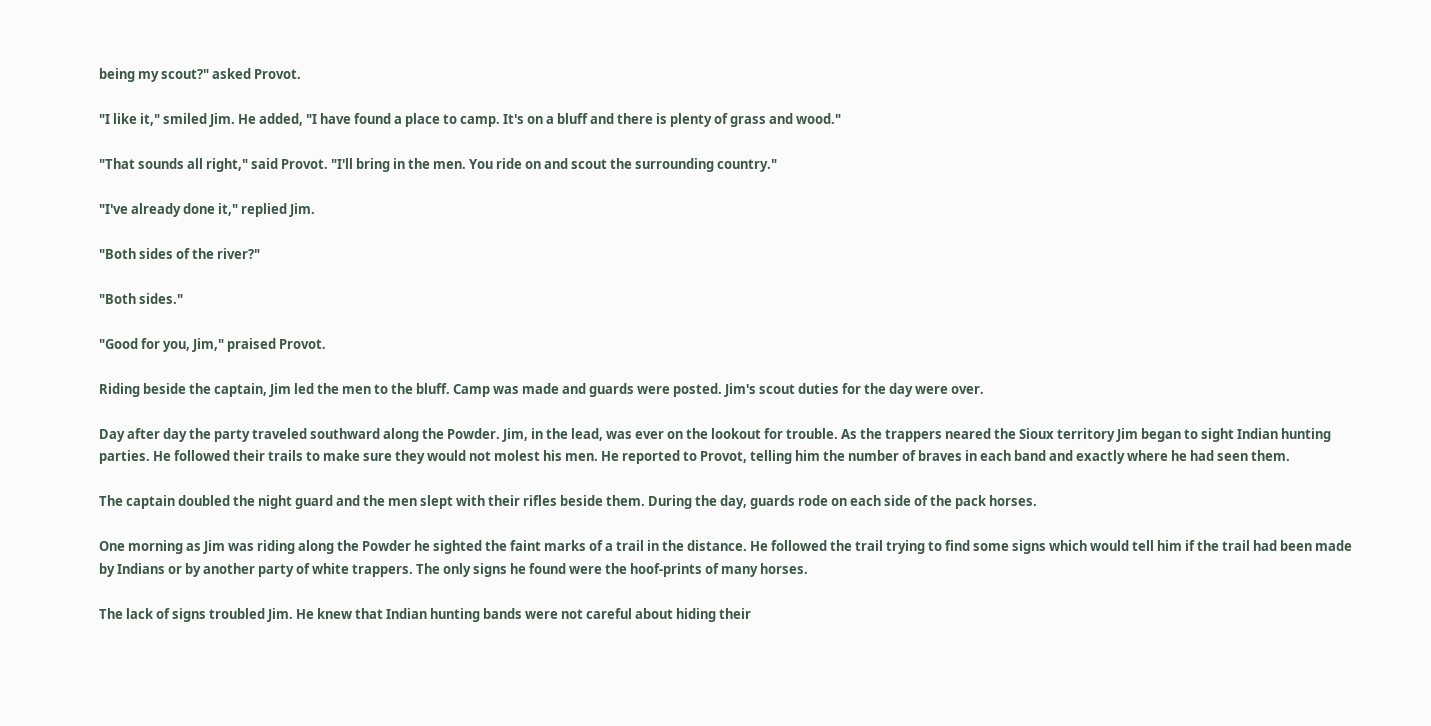being my scout?" asked Provot.

"I like it," smiled Jim. He added, "I have found a place to camp. It's on a bluff and there is plenty of grass and wood."

"That sounds all right," said Provot. "I'll bring in the men. You ride on and scout the surrounding country."

"I've already done it," replied Jim.

"Both sides of the river?"

"Both sides."

"Good for you, Jim," praised Provot.

Riding beside the captain, Jim led the men to the bluff. Camp was made and guards were posted. Jim's scout duties for the day were over.

Day after day the party traveled southward along the Powder. Jim, in the lead, was ever on the lookout for trouble. As the trappers neared the Sioux territory Jim began to sight Indian hunting parties. He followed their trails to make sure they would not molest his men. He reported to Provot, telling him the number of braves in each band and exactly where he had seen them.

The captain doubled the night guard and the men slept with their rifles beside them. During the day, guards rode on each side of the pack horses.

One morning as Jim was riding along the Powder he sighted the faint marks of a trail in the distance. He followed the trail trying to find some signs which would tell him if the trail had been made by Indians or by another party of white trappers. The only signs he found were the hoof-prints of many horses.

The lack of signs troubled Jim. He knew that Indian hunting bands were not careful about hiding their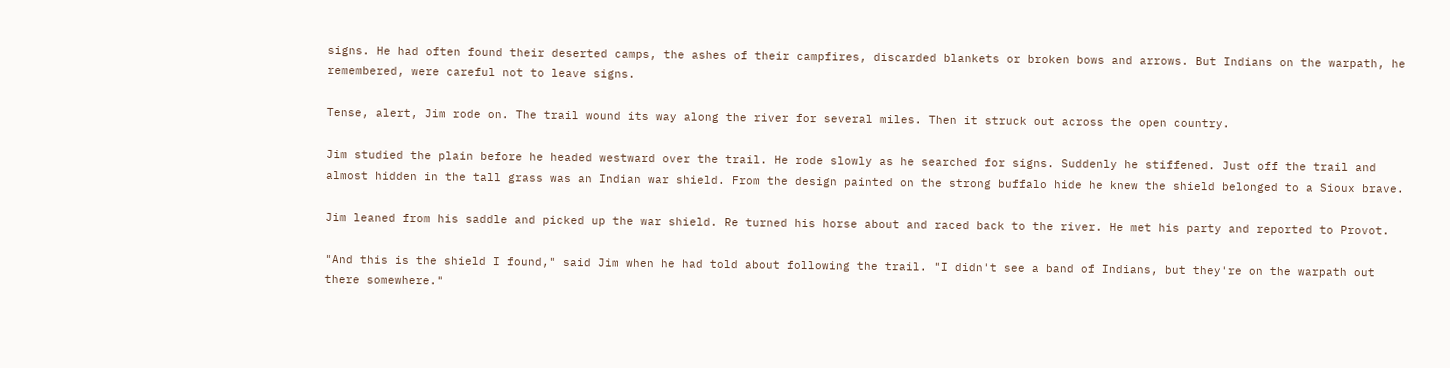signs. He had often found their deserted camps, the ashes of their campfires, discarded blankets or broken bows and arrows. But Indians on the warpath, he remembered, were careful not to leave signs.

Tense, alert, Jim rode on. The trail wound its way along the river for several miles. Then it struck out across the open country.

Jim studied the plain before he headed westward over the trail. He rode slowly as he searched for signs. Suddenly he stiffened. Just off the trail and almost hidden in the tall grass was an Indian war shield. From the design painted on the strong buffalo hide he knew the shield belonged to a Sioux brave.

Jim leaned from his saddle and picked up the war shield. Re turned his horse about and raced back to the river. He met his party and reported to Provot.

"And this is the shield I found," said Jim when he had told about following the trail. "I didn't see a band of Indians, but they're on the warpath out there somewhere."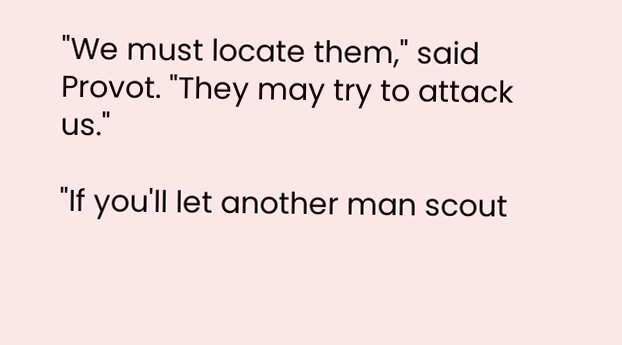"We must locate them," said Provot. "They may try to attack us."

"If you'll let another man scout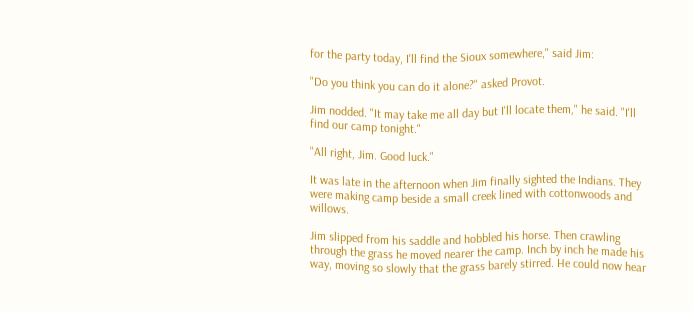for the party today, I'll find the Sioux somewhere," said Jim:

"Do you think you can do it alone?" asked Provot.

Jim nodded. "It may take me all day but I'll locate them," he said. "I'll find our camp tonight."

"All right, Jim. Good luck."

It was late in the afternoon when Jim finally sighted the Indians. They were making camp beside a small creek lined with cottonwoods and willows.

Jim slipped from his saddle and hobbled his horse. Then crawling through the grass he moved nearer the camp. Inch by inch he made his way, moving so slowly that the grass barely stirred. He could now hear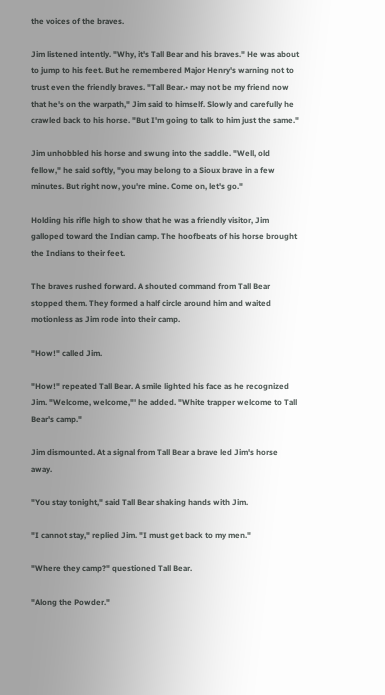the voices of the braves.

Jim listened intently. "Why, it's Tall Bear and his braves." He was about to jump to his feet. But he remembered Major Henry's warning not to trust even the friendly braves. "Tall Bear.• may not be my friend now that he's on the warpath," Jim said to himself. Slowly and carefully he crawled back to his horse. "But I'm going to talk to him just the same."

Jim unhobbled his horse and swung into the saddle. "Well, old fellow," he said softly, "you may belong to a Sioux brave in a few minutes. But right now, you're mine. Come on, let's go."

Holding his rifle high to show that he was a friendly visitor, Jim galloped toward the Indian camp. The hoofbeats of his horse brought the Indians to their feet.

The braves rushed forward. A shouted command from Tall Bear stopped them. They formed a half circle around him and waited motionless as Jim rode into their camp.

"How!" called Jim.

"How!" repeated Tall Bear. A smile lighted his face as he recognized Jim. "Welcome, welcome,"' he added. "White trapper welcome to Tall Bear's camp."

Jim dismounted. At a signal from Tall Bear a brave led Jim's horse away.

"You stay tonight," said Tall Bear shaking hands with Jim.

"I cannot stay," replied Jim. "I must get back to my men."

"Where they camp?" questioned Tall Bear.

"Along the Powder."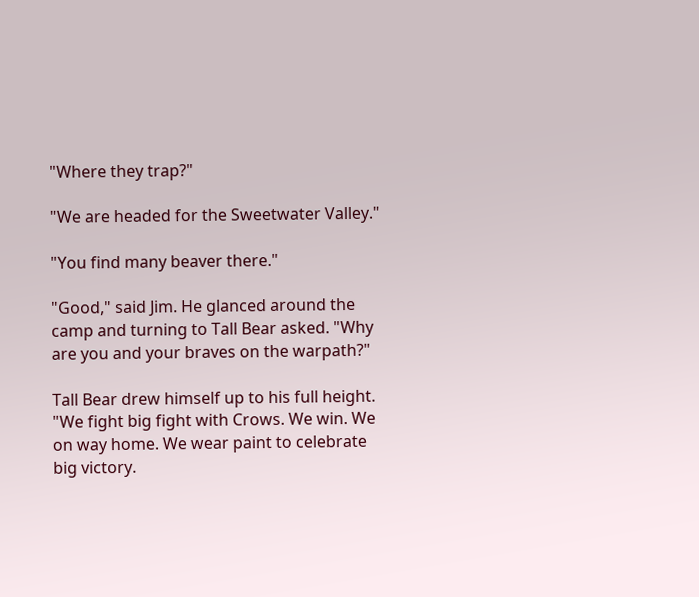"Where they trap?"

"We are headed for the Sweetwater Valley."

"You find many beaver there."

"Good," said Jim. He glanced around the camp and turning to Tall Bear asked. "Why are you and your braves on the warpath?"

Tall Bear drew himself up to his full height. "We fight big fight with Crows. We win. We on way home. We wear paint to celebrate big victory.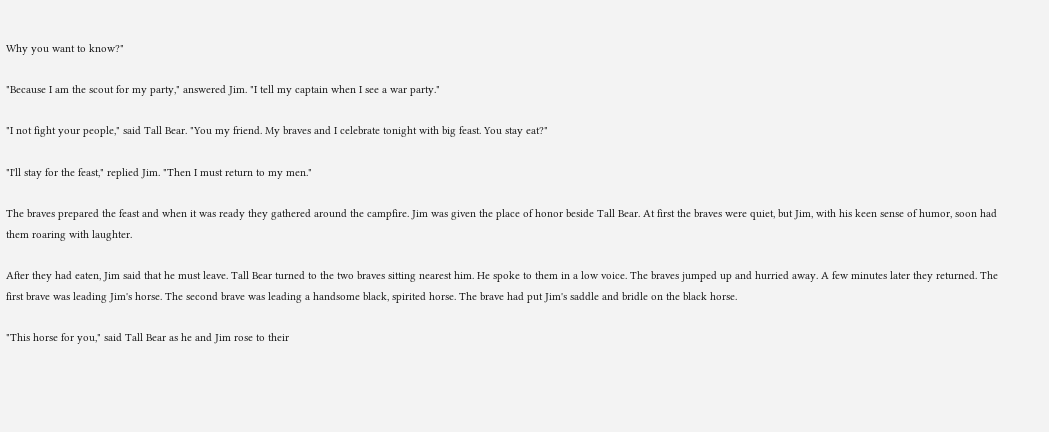Why you want to know?"

"Because I am the scout for my party," answered Jim. "I tell my captain when I see a war party."

"I not fight your people," said Tall Bear. "You my friend. My braves and I celebrate tonight with big feast. You stay eat?"

"I'll stay for the feast," replied Jim. "Then I must return to my men."

The braves prepared the feast and when it was ready they gathered around the campfire. Jim was given the place of honor beside Tall Bear. At first the braves were quiet, but Jim, with his keen sense of humor, soon had them roaring with laughter.

After they had eaten, Jim said that he must leave. Tall Bear turned to the two braves sitting nearest him. He spoke to them in a low voice. The braves jumped up and hurried away. A few minutes later they returned. The first brave was leading Jim's horse. The second brave was leading a handsome black, spirited horse. The brave had put Jim's saddle and bridle on the black horse.

"This horse for you," said Tall Bear as he and Jim rose to their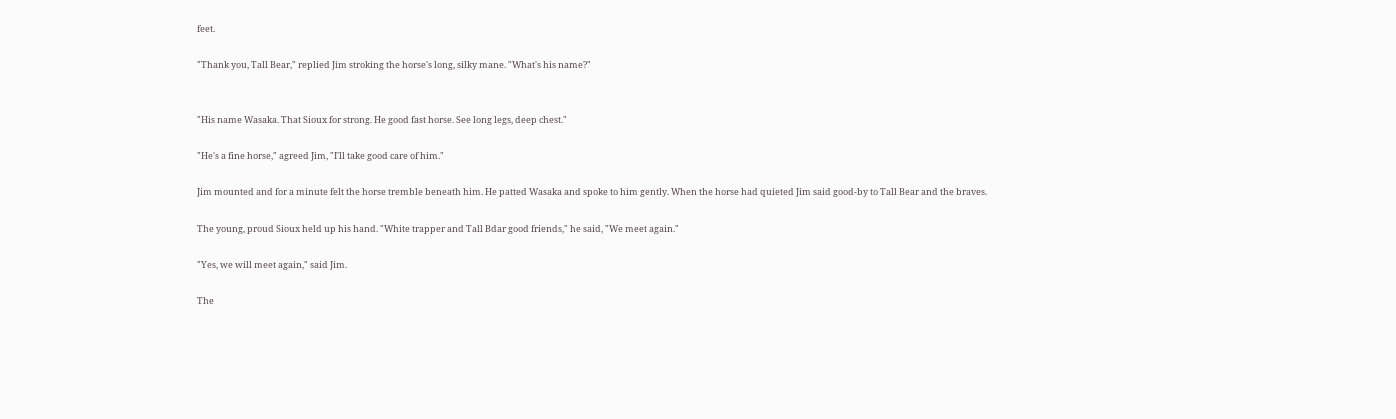feet.

"Thank you, Tall Bear," replied Jim stroking the horse's long, silky mane. "What's his name?"


"His name Wasaka. That Sioux for strong. He good fast horse. See long legs, deep chest."

"He's a fine horse," agreed Jim, "I'll take good care of him."

Jim mounted and for a minute felt the horse tremble beneath him. He patted Wasaka and spoke to him gently. When the horse had quieted Jim said good-by to Tall Bear and the braves.

The young, proud Sioux held up his hand. "White trapper and Tall Bdar good friends," he said, "We meet again."

"Yes, we will meet again," said Jim.

The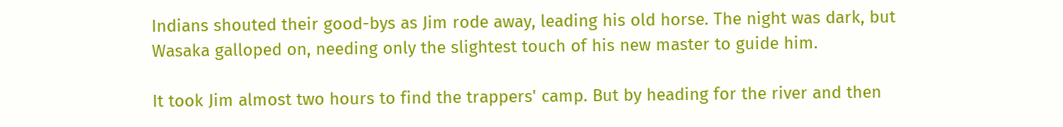Indians shouted their good-bys as Jim rode away, leading his old horse. The night was dark, but Wasaka galloped on, needing only the slightest touch of his new master to guide him.

It took Jim almost two hours to find the trappers' camp. But by heading for the river and then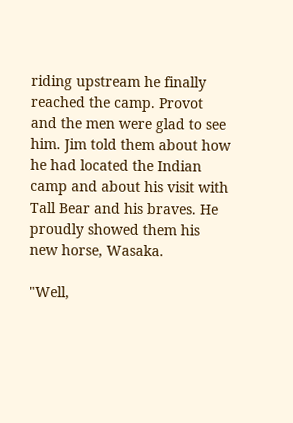riding upstream he finally reached the camp. Provot and the men were glad to see him. Jim told them about how he had located the Indian camp and about his visit with Tall Bear and his braves. He proudly showed them his new horse, Wasaka.

"Well,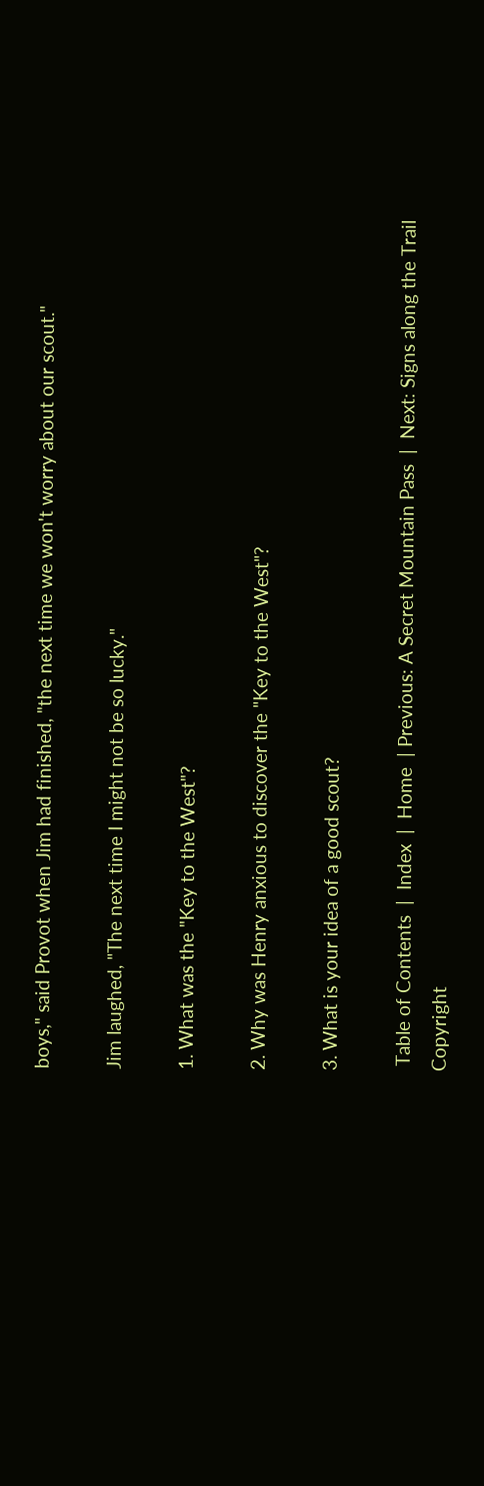boys," said Provot when Jim had finished, "the next time we won't worry about our scout."

Jim laughed, "The next time I might not be so lucky."

1. What was the "Key to the West"?

2. Why was Henry anxious to discover the "Key to the West"?

3. What is your idea of a good scout?

 Table of Contents  |  Index  |  Home  | Previous: A Secret Mountain Pass  |  Next: Signs along the Trail
Copyright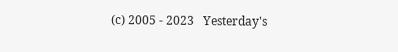(c) 2005 - 2023   Yesterday's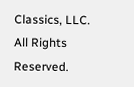Classics, LLC. All Rights Reserved.